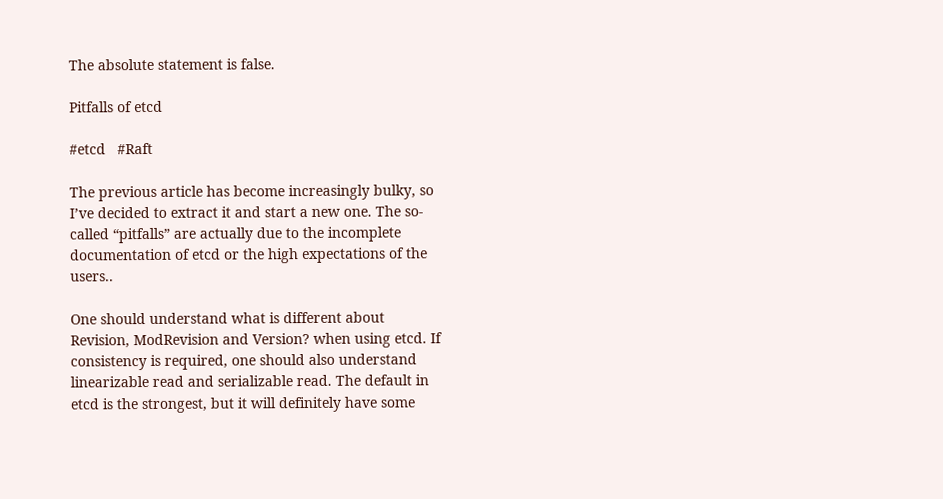The absolute statement is false.

Pitfalls of etcd

#etcd   #Raft

The previous article has become increasingly bulky, so I’ve decided to extract it and start a new one. The so-called “pitfalls” are actually due to the incomplete documentation of etcd or the high expectations of the users..

One should understand what is different about Revision, ModRevision and Version? when using etcd. If consistency is required, one should also understand linearizable read and serializable read. The default in etcd is the strongest, but it will definitely have some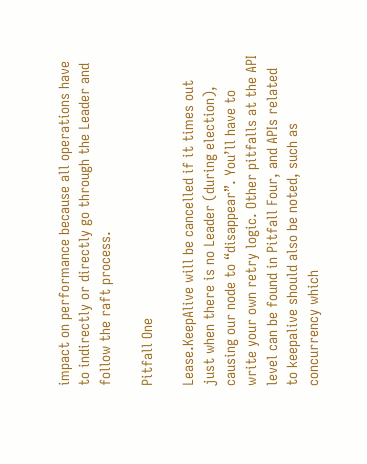impact on performance because all operations have to indirectly or directly go through the Leader and follow the raft process.

Pitfall One

Lease.KeepAlive will be cancelled if it times out just when there is no Leader (during election), causing our node to “disappear”. You’ll have to write your own retry logic. Other pitfalls at the API level can be found in Pitfall Four, and APIs related to keepalive should also be noted, such as concurrency which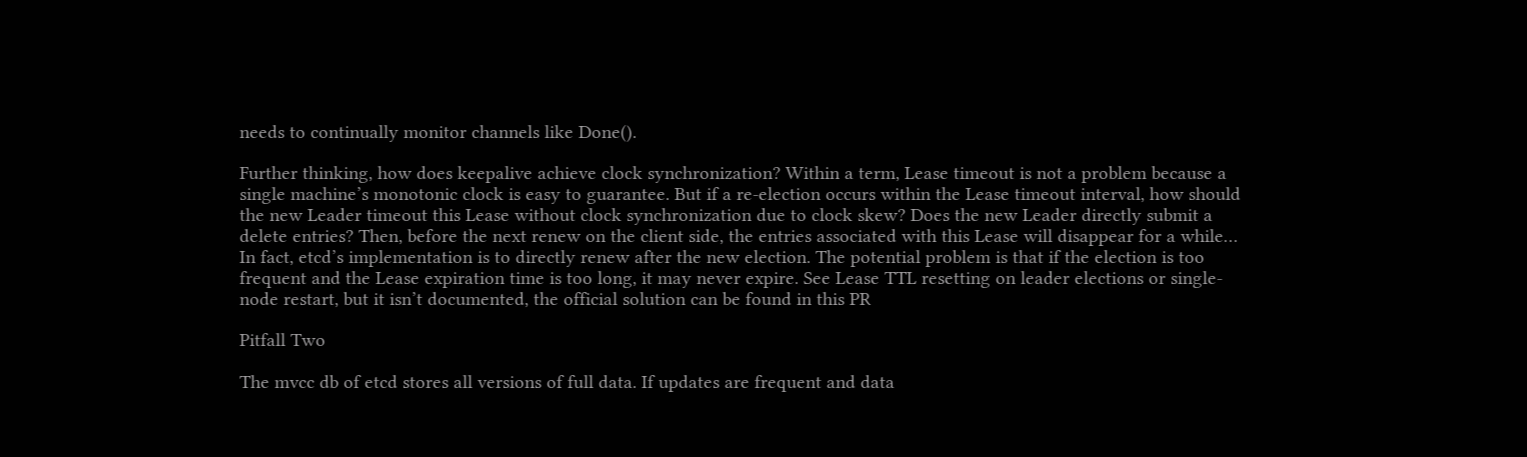needs to continually monitor channels like Done().

Further thinking, how does keepalive achieve clock synchronization? Within a term, Lease timeout is not a problem because a single machine’s monotonic clock is easy to guarantee. But if a re-election occurs within the Lease timeout interval, how should the new Leader timeout this Lease without clock synchronization due to clock skew? Does the new Leader directly submit a delete entries? Then, before the next renew on the client side, the entries associated with this Lease will disappear for a while… In fact, etcd’s implementation is to directly renew after the new election. The potential problem is that if the election is too frequent and the Lease expiration time is too long, it may never expire. See Lease TTL resetting on leader elections or single-node restart, but it isn’t documented, the official solution can be found in this PR

Pitfall Two

The mvcc db of etcd stores all versions of full data. If updates are frequent and data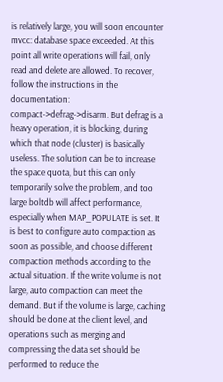is relatively large, you will soon encounter mvcc: database space exceeded. At this point all write operations will fail, only read and delete are allowed. To recover, follow the instructions in the documentation: compact->defrag->disarm. But defrag is a heavy operation, it is blocking, during which that node (cluster) is basically useless. The solution can be to increase the space quota, but this can only temporarily solve the problem, and too large boltdb will affect performance, especially when MAP_POPULATE is set. It is best to configure auto compaction as soon as possible, and choose different compaction methods according to the actual situation. If the write volume is not large, auto compaction can meet the demand. But if the volume is large, caching should be done at the client level, and operations such as merging and compressing the data set should be performed to reduce the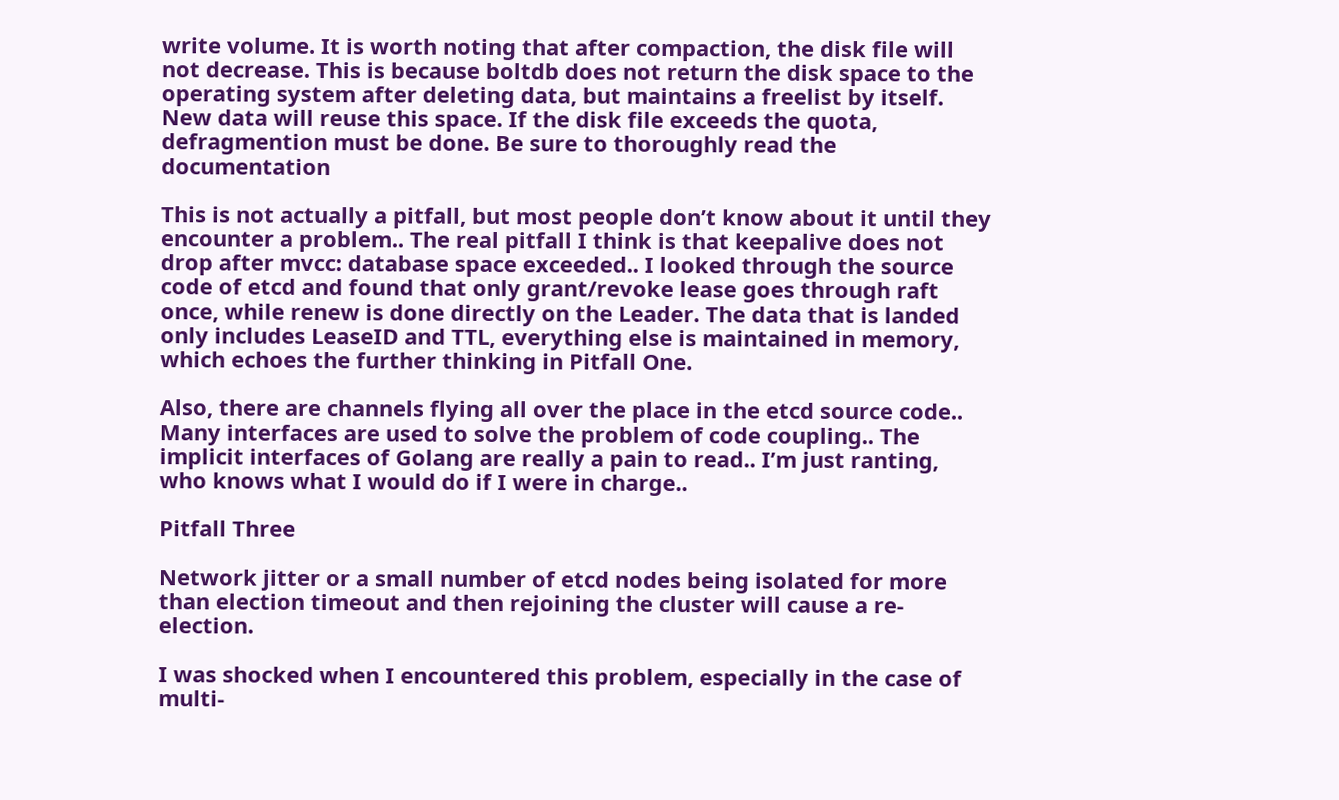write volume. It is worth noting that after compaction, the disk file will not decrease. This is because boltdb does not return the disk space to the operating system after deleting data, but maintains a freelist by itself. New data will reuse this space. If the disk file exceeds the quota, defragmention must be done. Be sure to thoroughly read the documentation

This is not actually a pitfall, but most people don’t know about it until they encounter a problem.. The real pitfall I think is that keepalive does not drop after mvcc: database space exceeded.. I looked through the source code of etcd and found that only grant/revoke lease goes through raft once, while renew is done directly on the Leader. The data that is landed only includes LeaseID and TTL, everything else is maintained in memory, which echoes the further thinking in Pitfall One.

Also, there are channels flying all over the place in the etcd source code.. Many interfaces are used to solve the problem of code coupling.. The implicit interfaces of Golang are really a pain to read.. I’m just ranting, who knows what I would do if I were in charge..

Pitfall Three

Network jitter or a small number of etcd nodes being isolated for more than election timeout and then rejoining the cluster will cause a re-election.

I was shocked when I encountered this problem, especially in the case of multi-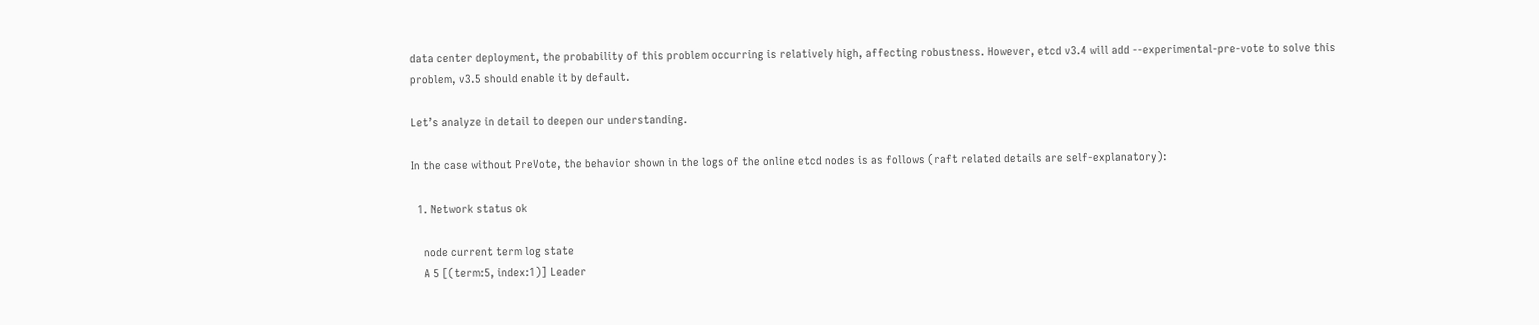data center deployment, the probability of this problem occurring is relatively high, affecting robustness. However, etcd v3.4 will add --experimental-pre-vote to solve this problem, v3.5 should enable it by default.

Let’s analyze in detail to deepen our understanding.

In the case without PreVote, the behavior shown in the logs of the online etcd nodes is as follows (raft related details are self-explanatory):

  1. Network status ok

    node current term log state
    A 5 [(term:5, index:1)] Leader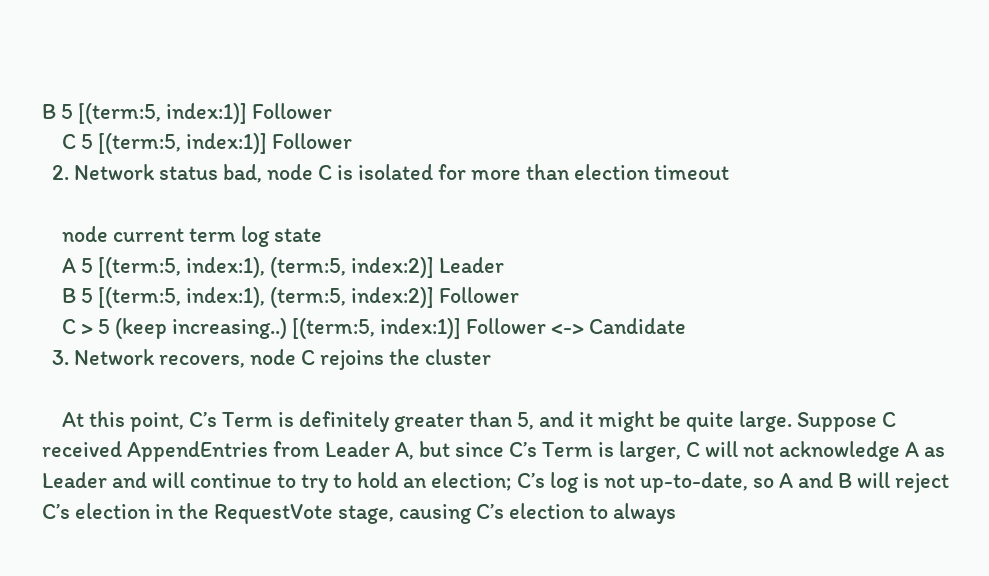B 5 [(term:5, index:1)] Follower
    C 5 [(term:5, index:1)] Follower
  2. Network status bad, node C is isolated for more than election timeout

    node current term log state
    A 5 [(term:5, index:1), (term:5, index:2)] Leader
    B 5 [(term:5, index:1), (term:5, index:2)] Follower
    C > 5 (keep increasing..) [(term:5, index:1)] Follower <-> Candidate
  3. Network recovers, node C rejoins the cluster

    At this point, C’s Term is definitely greater than 5, and it might be quite large. Suppose C received AppendEntries from Leader A, but since C’s Term is larger, C will not acknowledge A as Leader and will continue to try to hold an election; C’s log is not up-to-date, so A and B will reject C’s election in the RequestVote stage, causing C’s election to always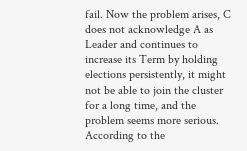fail. Now the problem arises, C does not acknowledge A as Leader and continues to increase its Term by holding elections persistently, it might not be able to join the cluster for a long time, and the problem seems more serious. According to the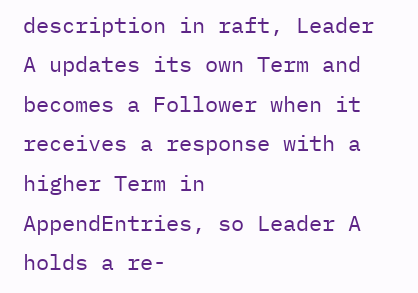description in raft, Leader A updates its own Term and becomes a Follower when it receives a response with a higher Term in AppendEntries, so Leader A holds a re-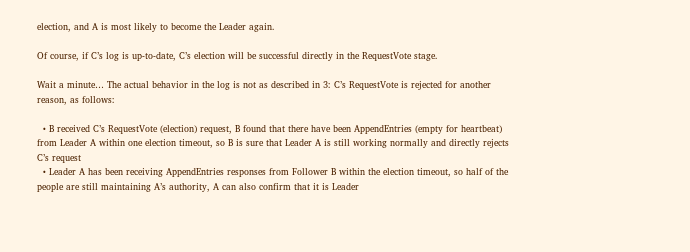election, and A is most likely to become the Leader again.

Of course, if C’s log is up-to-date, C’s election will be successful directly in the RequestVote stage.

Wait a minute… The actual behavior in the log is not as described in 3: C’s RequestVote is rejected for another reason, as follows:

  • B received C’s RequestVote (election) request, B found that there have been AppendEntries (empty for heartbeat) from Leader A within one election timeout, so B is sure that Leader A is still working normally and directly rejects C’s request
  • Leader A has been receiving AppendEntries responses from Follower B within the election timeout, so half of the people are still maintaining A’s authority, A can also confirm that it is Leader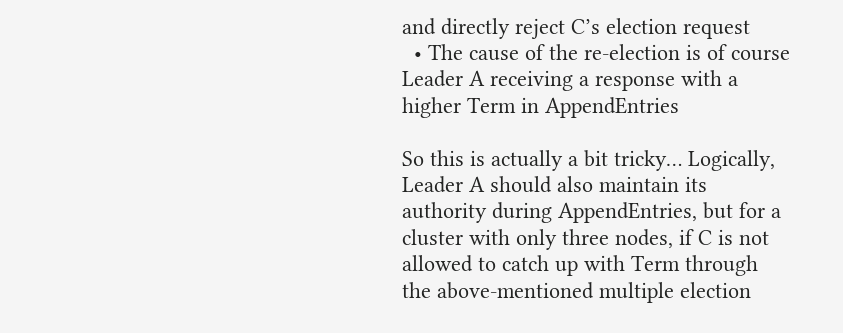and directly reject C’s election request
  • The cause of the re-election is of course Leader A receiving a response with a higher Term in AppendEntries

So this is actually a bit tricky… Logically, Leader A should also maintain its authority during AppendEntries, but for a cluster with only three nodes, if C is not allowed to catch up with Term through the above-mentioned multiple election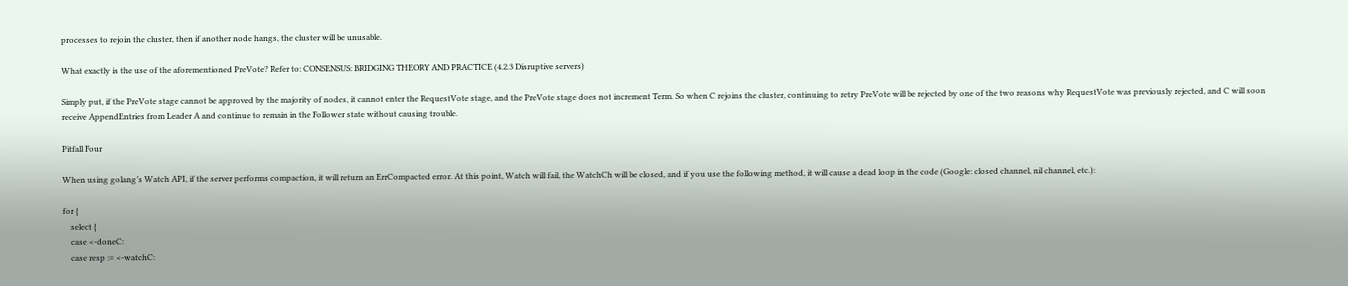processes to rejoin the cluster, then if another node hangs, the cluster will be unusable.

What exactly is the use of the aforementioned PreVote? Refer to: CONSENSUS: BRIDGING THEORY AND PRACTICE (4.2.3 Disruptive servers)

Simply put, if the PreVote stage cannot be approved by the majority of nodes, it cannot enter the RequestVote stage, and the PreVote stage does not increment Term. So when C rejoins the cluster, continuing to retry PreVote will be rejected by one of the two reasons why RequestVote was previously rejected, and C will soon receive AppendEntries from Leader A and continue to remain in the Follower state without causing trouble.

Pitfall Four

When using golang’s Watch API, if the server performs compaction, it will return an ErrCompacted error. At this point, Watch will fail, the WatchCh will be closed, and if you use the following method, it will cause a dead loop in the code (Google: closed channel, nil channel, etc.):

for {
    select {
    case <-doneC:
    case resp := <-watchC: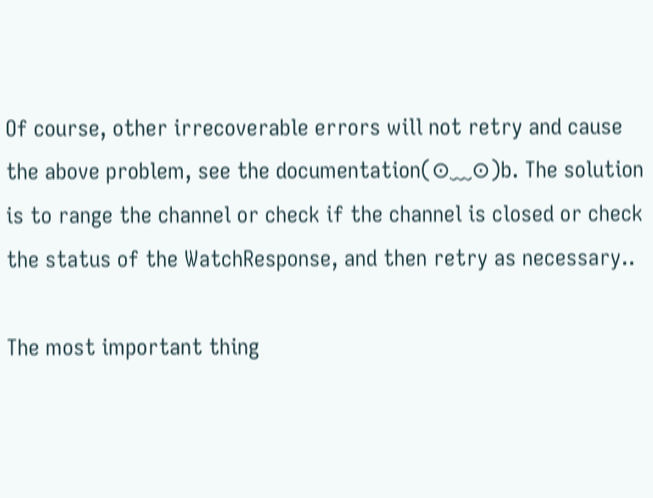Of course, other irrecoverable errors will not retry and cause the above problem, see the documentation(⊙﹏⊙)b. The solution is to range the channel or check if the channel is closed or check the status of the WatchResponse, and then retry as necessary..

The most important thing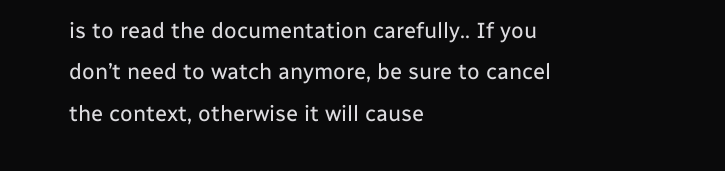is to read the documentation carefully.. If you don’t need to watch anymore, be sure to cancel the context, otherwise it will cause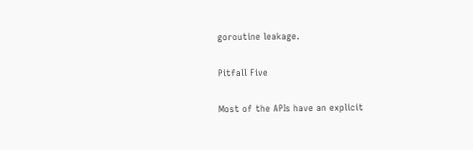goroutine leakage.

Pitfall Five

Most of the APIs have an explicit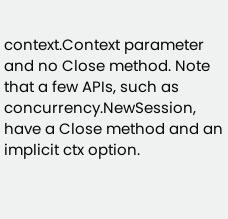context.Context parameter and no Close method. Note that a few APIs, such as concurrency.NewSession, have a Close method and an implicit ctx option.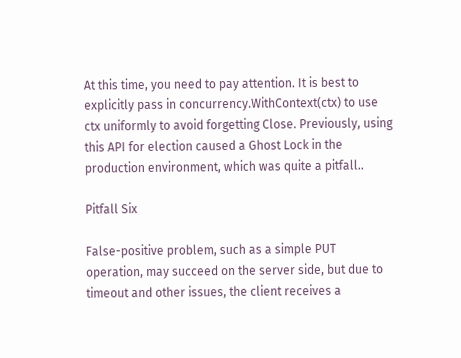At this time, you need to pay attention. It is best to explicitly pass in concurrency.WithContext(ctx) to use ctx uniformly to avoid forgetting Close. Previously, using this API for election caused a Ghost Lock in the production environment, which was quite a pitfall..

Pitfall Six

False-positive problem, such as a simple PUT operation, may succeed on the server side, but due to timeout and other issues, the client receives a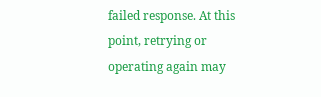failed response. At this point, retrying or operating again may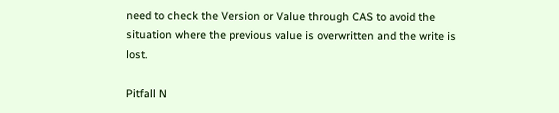need to check the Version or Value through CAS to avoid the situation where the previous value is overwritten and the write is lost.

Pitfall N